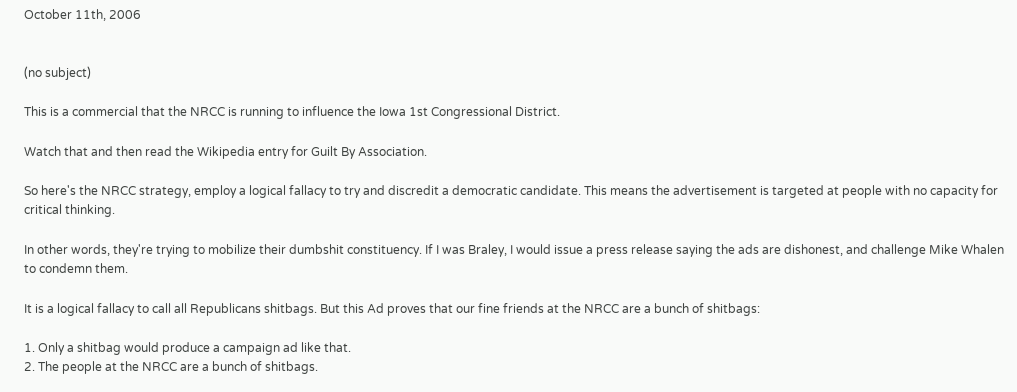October 11th, 2006


(no subject)

This is a commercial that the NRCC is running to influence the Iowa 1st Congressional District.

Watch that and then read the Wikipedia entry for Guilt By Association.

So here's the NRCC strategy, employ a logical fallacy to try and discredit a democratic candidate. This means the advertisement is targeted at people with no capacity for critical thinking.

In other words, they're trying to mobilize their dumbshit constituency. If I was Braley, I would issue a press release saying the ads are dishonest, and challenge Mike Whalen to condemn them.

It is a logical fallacy to call all Republicans shitbags. But this Ad proves that our fine friends at the NRCC are a bunch of shitbags:

1. Only a shitbag would produce a campaign ad like that.
2. The people at the NRCC are a bunch of shitbags.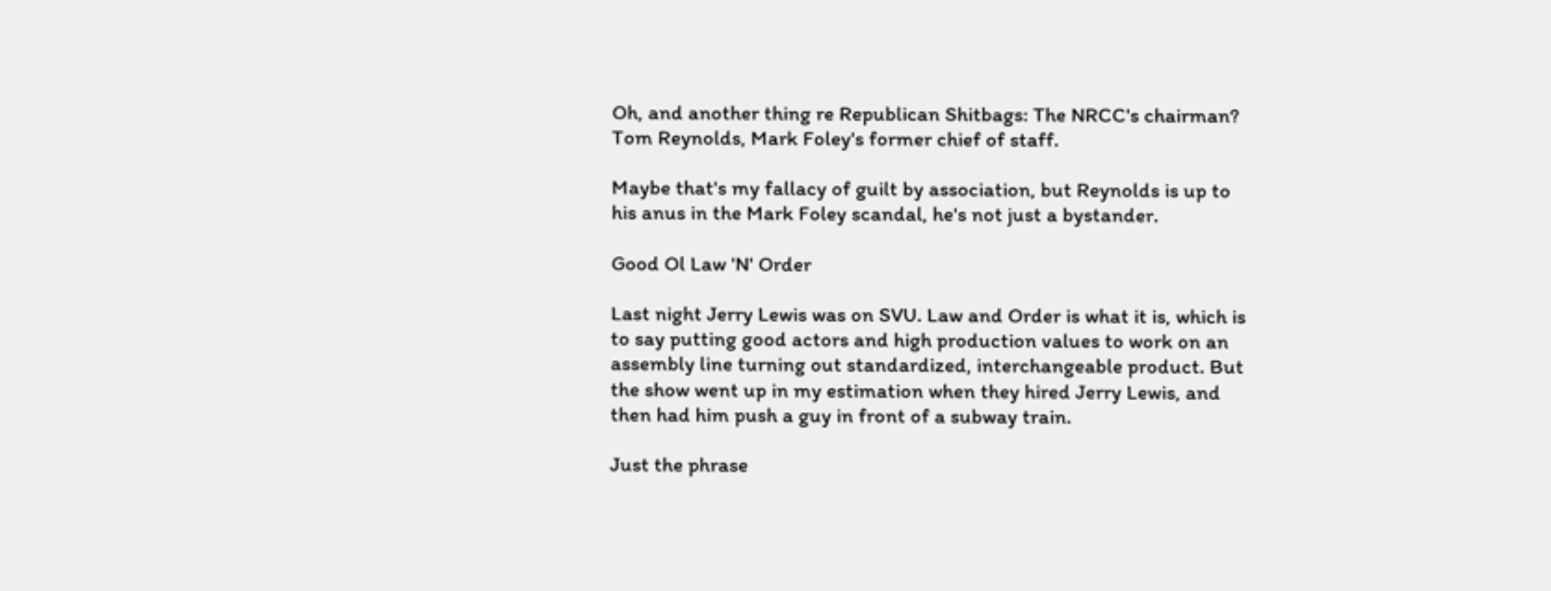Oh, and another thing re Republican Shitbags: The NRCC's chairman? Tom Reynolds, Mark Foley's former chief of staff.

Maybe that's my fallacy of guilt by association, but Reynolds is up to his anus in the Mark Foley scandal, he's not just a bystander.

Good Ol Law 'N' Order

Last night Jerry Lewis was on SVU. Law and Order is what it is, which is to say putting good actors and high production values to work on an assembly line turning out standardized, interchangeable product. But the show went up in my estimation when they hired Jerry Lewis, and then had him push a guy in front of a subway train.

Just the phrase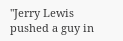"Jerry Lewis pushed a guy in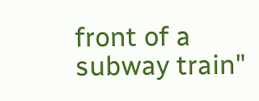front of a subway train"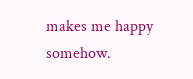makes me happy somehow.